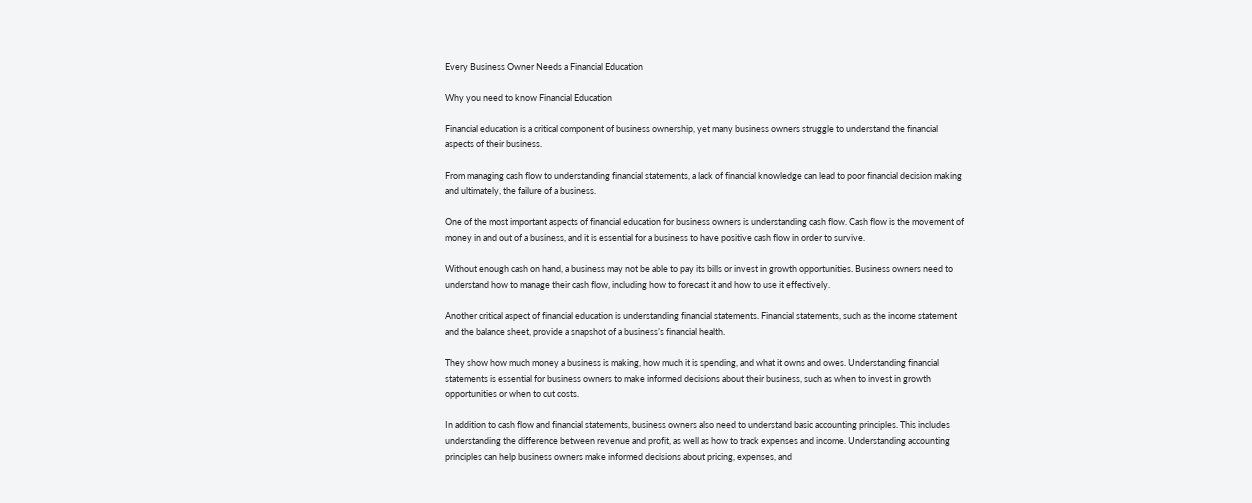Every Business Owner Needs a Financial Education

Why you need to know Financial Education

Financial education is a critical component of business ownership, yet many business owners struggle to understand the financial aspects of their business.

From managing cash flow to understanding financial statements, a lack of financial knowledge can lead to poor financial decision making and ultimately, the failure of a business.

One of the most important aspects of financial education for business owners is understanding cash flow. Cash flow is the movement of money in and out of a business, and it is essential for a business to have positive cash flow in order to survive.

Without enough cash on hand, a business may not be able to pay its bills or invest in growth opportunities. Business owners need to understand how to manage their cash flow, including how to forecast it and how to use it effectively.

Another critical aspect of financial education is understanding financial statements. Financial statements, such as the income statement and the balance sheet, provide a snapshot of a business’s financial health.

They show how much money a business is making, how much it is spending, and what it owns and owes. Understanding financial statements is essential for business owners to make informed decisions about their business, such as when to invest in growth opportunities or when to cut costs.

In addition to cash flow and financial statements, business owners also need to understand basic accounting principles. This includes understanding the difference between revenue and profit, as well as how to track expenses and income. Understanding accounting principles can help business owners make informed decisions about pricing, expenses, and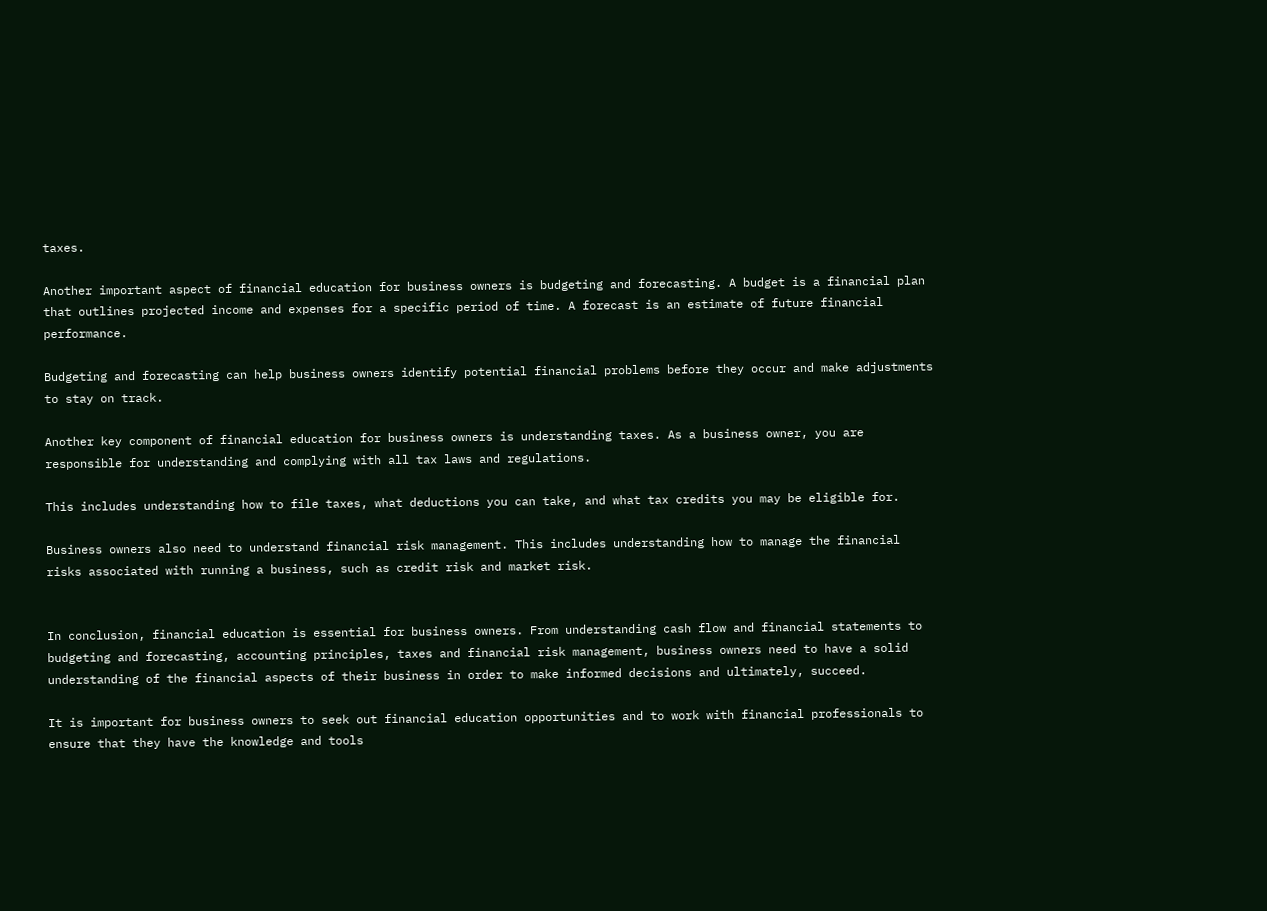taxes.

Another important aspect of financial education for business owners is budgeting and forecasting. A budget is a financial plan that outlines projected income and expenses for a specific period of time. A forecast is an estimate of future financial performance.

Budgeting and forecasting can help business owners identify potential financial problems before they occur and make adjustments to stay on track.

Another key component of financial education for business owners is understanding taxes. As a business owner, you are responsible for understanding and complying with all tax laws and regulations.

This includes understanding how to file taxes, what deductions you can take, and what tax credits you may be eligible for.

Business owners also need to understand financial risk management. This includes understanding how to manage the financial risks associated with running a business, such as credit risk and market risk.


In conclusion, financial education is essential for business owners. From understanding cash flow and financial statements to budgeting and forecasting, accounting principles, taxes and financial risk management, business owners need to have a solid understanding of the financial aspects of their business in order to make informed decisions and ultimately, succeed.

It is important for business owners to seek out financial education opportunities and to work with financial professionals to ensure that they have the knowledge and tools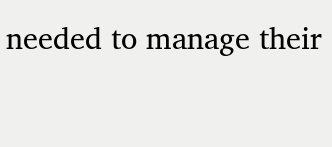needed to manage their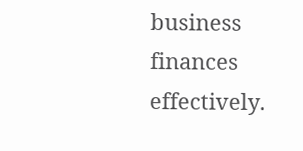business finances effectively.